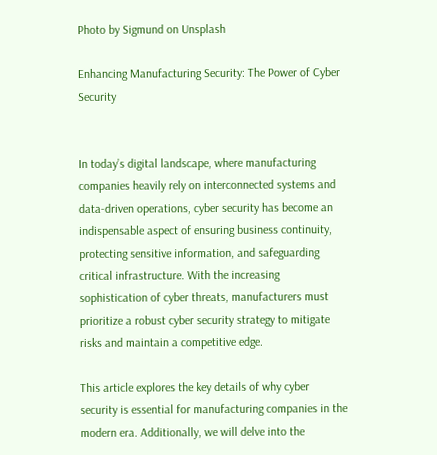Photo by Sigmund on Unsplash

Enhancing Manufacturing Security: The Power of Cyber Security


In today’s digital landscape, where manufacturing companies heavily rely on interconnected systems and data-driven operations, cyber security has become an indispensable aspect of ensuring business continuity, protecting sensitive information, and safeguarding critical infrastructure. With the increasing sophistication of cyber threats, manufacturers must prioritize a robust cyber security strategy to mitigate risks and maintain a competitive edge.

This article explores the key details of why cyber security is essential for manufacturing companies in the modern era. Additionally, we will delve into the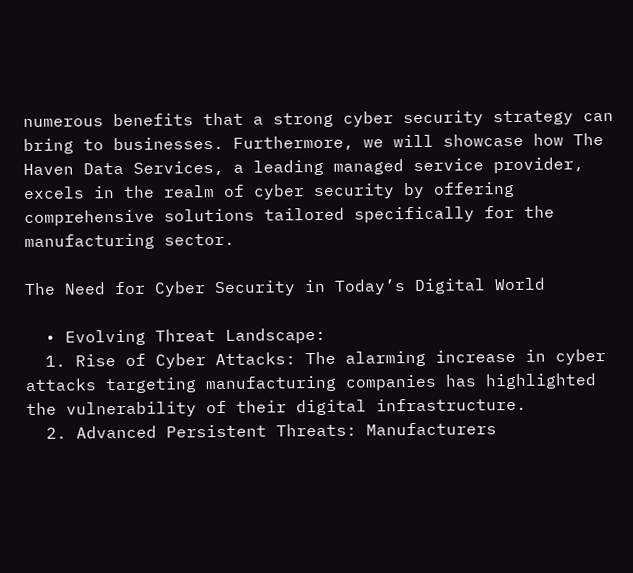numerous benefits that a strong cyber security strategy can bring to businesses. Furthermore, we will showcase how The Haven Data Services, a leading managed service provider, excels in the realm of cyber security by offering comprehensive solutions tailored specifically for the manufacturing sector.

The Need for Cyber Security in Today’s Digital World

  • Evolving Threat Landscape:
  1. Rise of Cyber Attacks: The alarming increase in cyber attacks targeting manufacturing companies has highlighted the vulnerability of their digital infrastructure.
  2. Advanced Persistent Threats: Manufacturers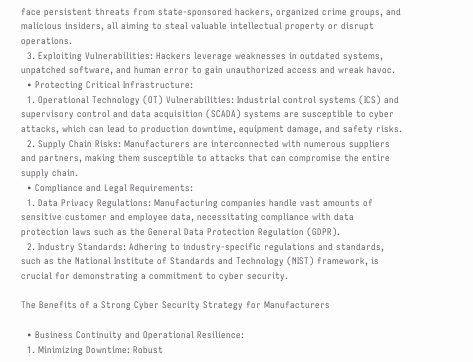face persistent threats from state-sponsored hackers, organized crime groups, and malicious insiders, all aiming to steal valuable intellectual property or disrupt operations.
  3. Exploiting Vulnerabilities: Hackers leverage weaknesses in outdated systems, unpatched software, and human error to gain unauthorized access and wreak havoc.
  • Protecting Critical Infrastructure:
  1. Operational Technology (OT) Vulnerabilities: Industrial control systems (ICS) and supervisory control and data acquisition (SCADA) systems are susceptible to cyber attacks, which can lead to production downtime, equipment damage, and safety risks.
  2. Supply Chain Risks: Manufacturers are interconnected with numerous suppliers and partners, making them susceptible to attacks that can compromise the entire supply chain.
  • Compliance and Legal Requirements:
  1. Data Privacy Regulations: Manufacturing companies handle vast amounts of sensitive customer and employee data, necessitating compliance with data protection laws such as the General Data Protection Regulation (GDPR).
  2. Industry Standards: Adhering to industry-specific regulations and standards, such as the National Institute of Standards and Technology (NIST) framework, is crucial for demonstrating a commitment to cyber security.

The Benefits of a Strong Cyber Security Strategy for Manufacturers

  • Business Continuity and Operational Resilience:
  1. Minimizing Downtime: Robust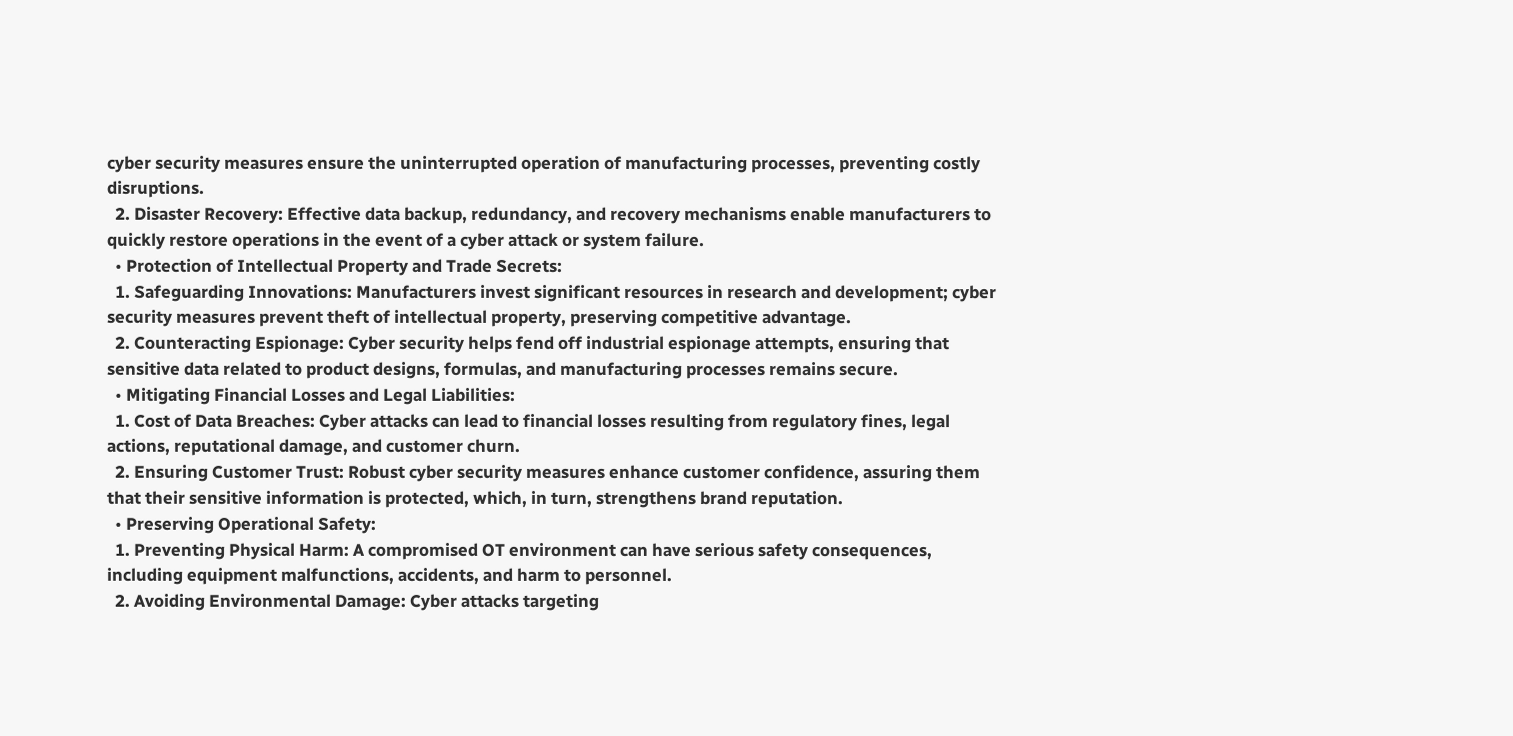cyber security measures ensure the uninterrupted operation of manufacturing processes, preventing costly disruptions.
  2. Disaster Recovery: Effective data backup, redundancy, and recovery mechanisms enable manufacturers to quickly restore operations in the event of a cyber attack or system failure.
  • Protection of Intellectual Property and Trade Secrets:
  1. Safeguarding Innovations: Manufacturers invest significant resources in research and development; cyber security measures prevent theft of intellectual property, preserving competitive advantage.
  2. Counteracting Espionage: Cyber security helps fend off industrial espionage attempts, ensuring that sensitive data related to product designs, formulas, and manufacturing processes remains secure.
  • Mitigating Financial Losses and Legal Liabilities:
  1. Cost of Data Breaches: Cyber attacks can lead to financial losses resulting from regulatory fines, legal actions, reputational damage, and customer churn.
  2. Ensuring Customer Trust: Robust cyber security measures enhance customer confidence, assuring them that their sensitive information is protected, which, in turn, strengthens brand reputation.
  • Preserving Operational Safety:
  1. Preventing Physical Harm: A compromised OT environment can have serious safety consequences, including equipment malfunctions, accidents, and harm to personnel.
  2. Avoiding Environmental Damage: Cyber attacks targeting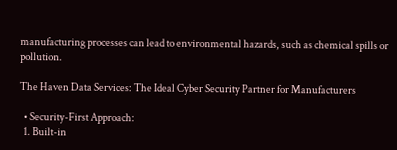manufacturing processes can lead to environmental hazards, such as chemical spills or pollution.

The Haven Data Services: The Ideal Cyber Security Partner for Manufacturers

  • Security-First Approach:
  1. Built-in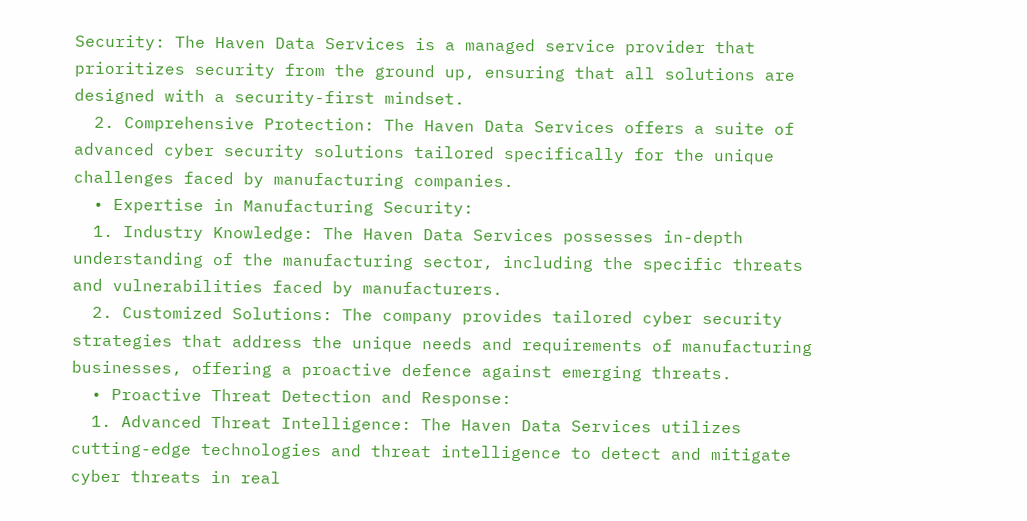Security: The Haven Data Services is a managed service provider that prioritizes security from the ground up, ensuring that all solutions are designed with a security-first mindset.
  2. Comprehensive Protection: The Haven Data Services offers a suite of advanced cyber security solutions tailored specifically for the unique challenges faced by manufacturing companies.
  • Expertise in Manufacturing Security:
  1. Industry Knowledge: The Haven Data Services possesses in-depth understanding of the manufacturing sector, including the specific threats and vulnerabilities faced by manufacturers.
  2. Customized Solutions: The company provides tailored cyber security strategies that address the unique needs and requirements of manufacturing businesses, offering a proactive defence against emerging threats.
  • Proactive Threat Detection and Response:
  1. Advanced Threat Intelligence: The Haven Data Services utilizes cutting-edge technologies and threat intelligence to detect and mitigate cyber threats in real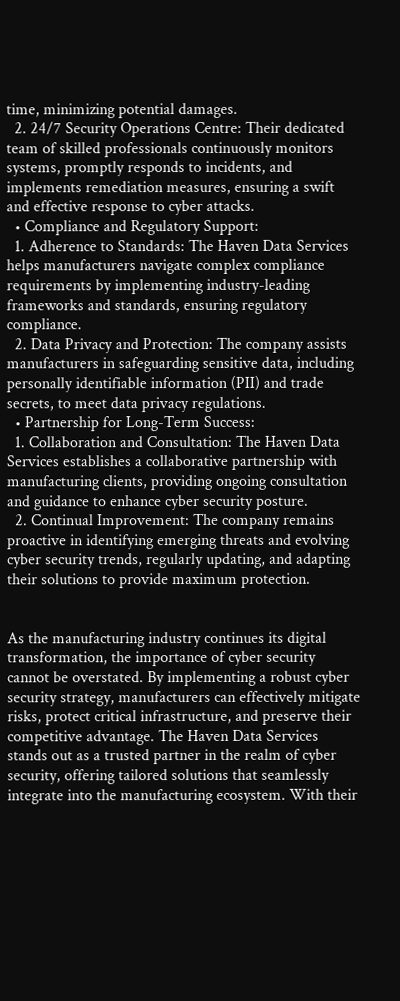time, minimizing potential damages.
  2. 24/7 Security Operations Centre: Their dedicated team of skilled professionals continuously monitors systems, promptly responds to incidents, and implements remediation measures, ensuring a swift and effective response to cyber attacks.
  • Compliance and Regulatory Support:
  1. Adherence to Standards: The Haven Data Services helps manufacturers navigate complex compliance requirements by implementing industry-leading frameworks and standards, ensuring regulatory compliance.
  2. Data Privacy and Protection: The company assists manufacturers in safeguarding sensitive data, including personally identifiable information (PII) and trade secrets, to meet data privacy regulations.
  • Partnership for Long-Term Success:
  1. Collaboration and Consultation: The Haven Data Services establishes a collaborative partnership with manufacturing clients, providing ongoing consultation and guidance to enhance cyber security posture.
  2. Continual Improvement: The company remains proactive in identifying emerging threats and evolving cyber security trends, regularly updating, and adapting their solutions to provide maximum protection.


As the manufacturing industry continues its digital transformation, the importance of cyber security cannot be overstated. By implementing a robust cyber security strategy, manufacturers can effectively mitigate risks, protect critical infrastructure, and preserve their competitive advantage. The Haven Data Services stands out as a trusted partner in the realm of cyber security, offering tailored solutions that seamlessly integrate into the manufacturing ecosystem. With their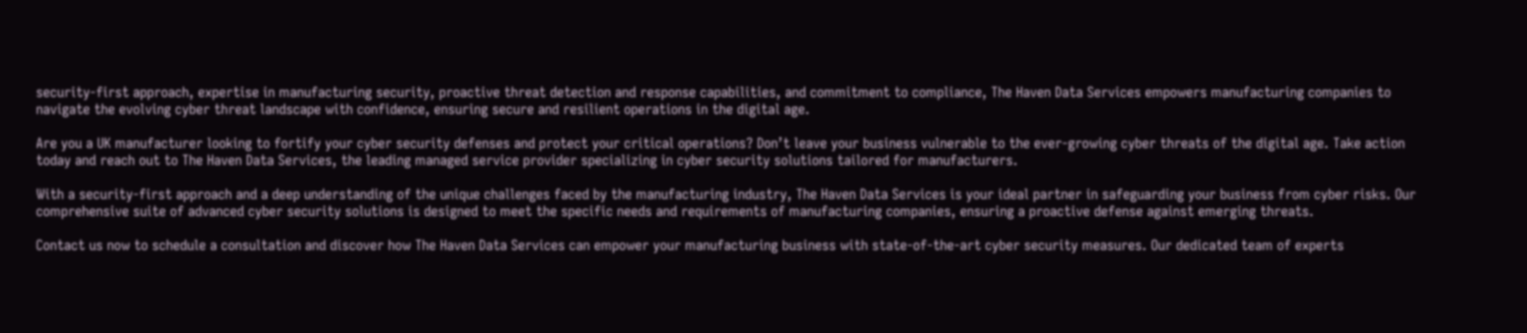security-first approach, expertise in manufacturing security, proactive threat detection and response capabilities, and commitment to compliance, The Haven Data Services empowers manufacturing companies to navigate the evolving cyber threat landscape with confidence, ensuring secure and resilient operations in the digital age.

Are you a UK manufacturer looking to fortify your cyber security defenses and protect your critical operations? Don’t leave your business vulnerable to the ever-growing cyber threats of the digital age. Take action today and reach out to The Haven Data Services, the leading managed service provider specializing in cyber security solutions tailored for manufacturers.

With a security-first approach and a deep understanding of the unique challenges faced by the manufacturing industry, The Haven Data Services is your ideal partner in safeguarding your business from cyber risks. Our comprehensive suite of advanced cyber security solutions is designed to meet the specific needs and requirements of manufacturing companies, ensuring a proactive defense against emerging threats.

Contact us now to schedule a consultation and discover how The Haven Data Services can empower your manufacturing business with state-of-the-art cyber security measures. Our dedicated team of experts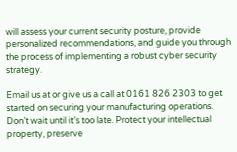will assess your current security posture, provide personalized recommendations, and guide you through the process of implementing a robust cyber security strategy.

Email us at or give us a call at 0161 826 2303 to get started on securing your manufacturing operations. Don’t wait until it’s too late. Protect your intellectual property, preserve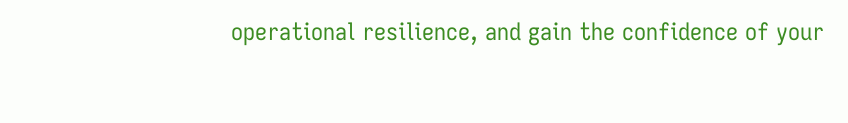operational resilience, and gain the confidence of your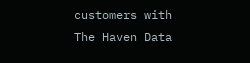customers with The Haven Data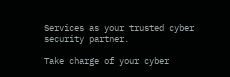Services as your trusted cyber security partner.

Take charge of your cyber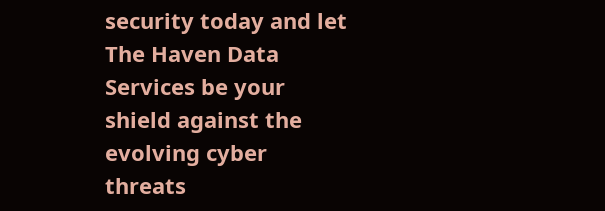security today and let The Haven Data Services be your shield against the evolving cyber threats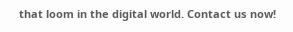that loom in the digital world. Contact us now!